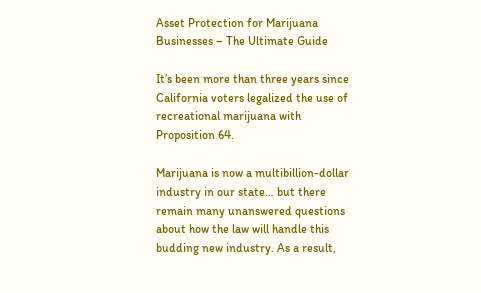Asset Protection for Marijuana Businesses – The Ultimate Guide

It’s been more than three years since California voters legalized the use of recreational marijuana with Proposition 64.

Marijuana is now a multibillion-dollar industry in our state… but there remain many unanswered questions about how the law will handle this budding new industry. As a result,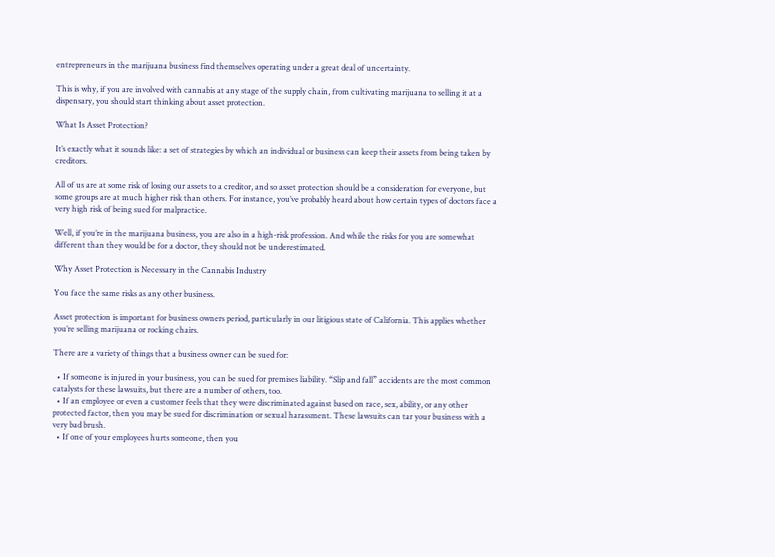entrepreneurs in the marijuana business find themselves operating under a great deal of uncertainty.

This is why, if you are involved with cannabis at any stage of the supply chain, from cultivating marijuana to selling it at a dispensary, you should start thinking about asset protection.

What Is Asset Protection?

It’s exactly what it sounds like: a set of strategies by which an individual or business can keep their assets from being taken by creditors.

All of us are at some risk of losing our assets to a creditor, and so asset protection should be a consideration for everyone, but some groups are at much higher risk than others. For instance, you’ve probably heard about how certain types of doctors face a very high risk of being sued for malpractice.

Well, if you’re in the marijuana business, you are also in a high-risk profession. And while the risks for you are somewhat different than they would be for a doctor, they should not be underestimated.

Why Asset Protection is Necessary in the Cannabis Industry

You face the same risks as any other business.

Asset protection is important for business owners period, particularly in our litigious state of California. This applies whether you’re selling marijuana or rocking chairs.

There are a variety of things that a business owner can be sued for:

  • If someone is injured in your business, you can be sued for premises liability. “Slip and fall” accidents are the most common catalysts for these lawsuits, but there are a number of others, too.
  • If an employee or even a customer feels that they were discriminated against based on race, sex, ability, or any other protected factor, then you may be sued for discrimination or sexual harassment. These lawsuits can tar your business with a very bad brush.
  • If one of your employees hurts someone, then you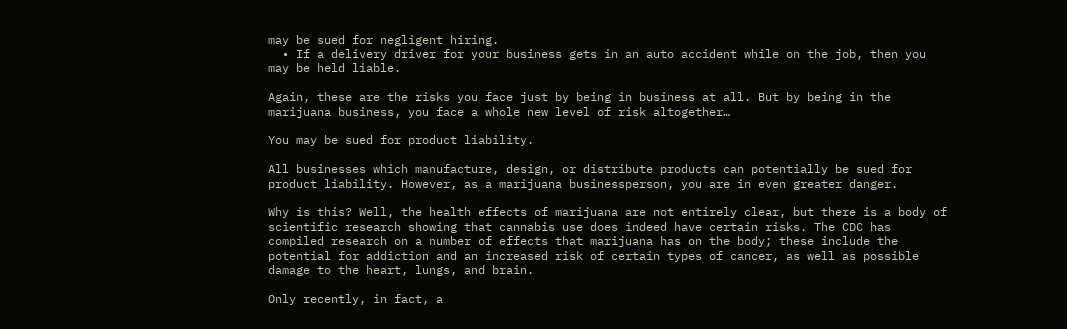may be sued for negligent hiring.
  • If a delivery driver for your business gets in an auto accident while on the job, then you may be held liable.

Again, these are the risks you face just by being in business at all. But by being in the marijuana business, you face a whole new level of risk altogether…

You may be sued for product liability.

All businesses which manufacture, design, or distribute products can potentially be sued for product liability. However, as a marijuana businessperson, you are in even greater danger.

Why is this? Well, the health effects of marijuana are not entirely clear, but there is a body of scientific research showing that cannabis use does indeed have certain risks. The CDC has compiled research on a number of effects that marijuana has on the body; these include the potential for addiction and an increased risk of certain types of cancer, as well as possible damage to the heart, lungs, and brain.

Only recently, in fact, a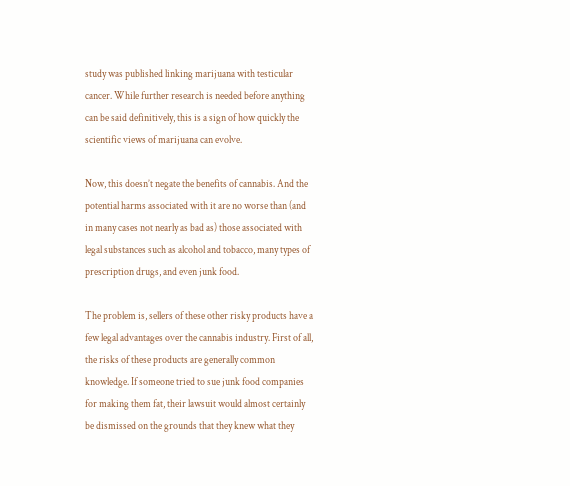study was published linking marijuana with testicular cancer. While further research is needed before anything can be said definitively, this is a sign of how quickly the scientific views of marijuana can evolve.

Now, this doesn’t negate the benefits of cannabis. And the potential harms associated with it are no worse than (and in many cases not nearly as bad as) those associated with legal substances such as alcohol and tobacco, many types of prescription drugs, and even junk food.

The problem is, sellers of these other risky products have a few legal advantages over the cannabis industry. First of all, the risks of these products are generally common knowledge. If someone tried to sue junk food companies for making them fat, their lawsuit would almost certainly be dismissed on the grounds that they knew what they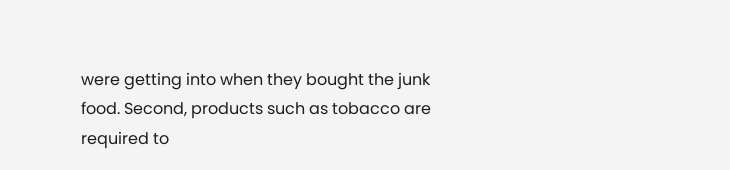were getting into when they bought the junk food. Second, products such as tobacco are required to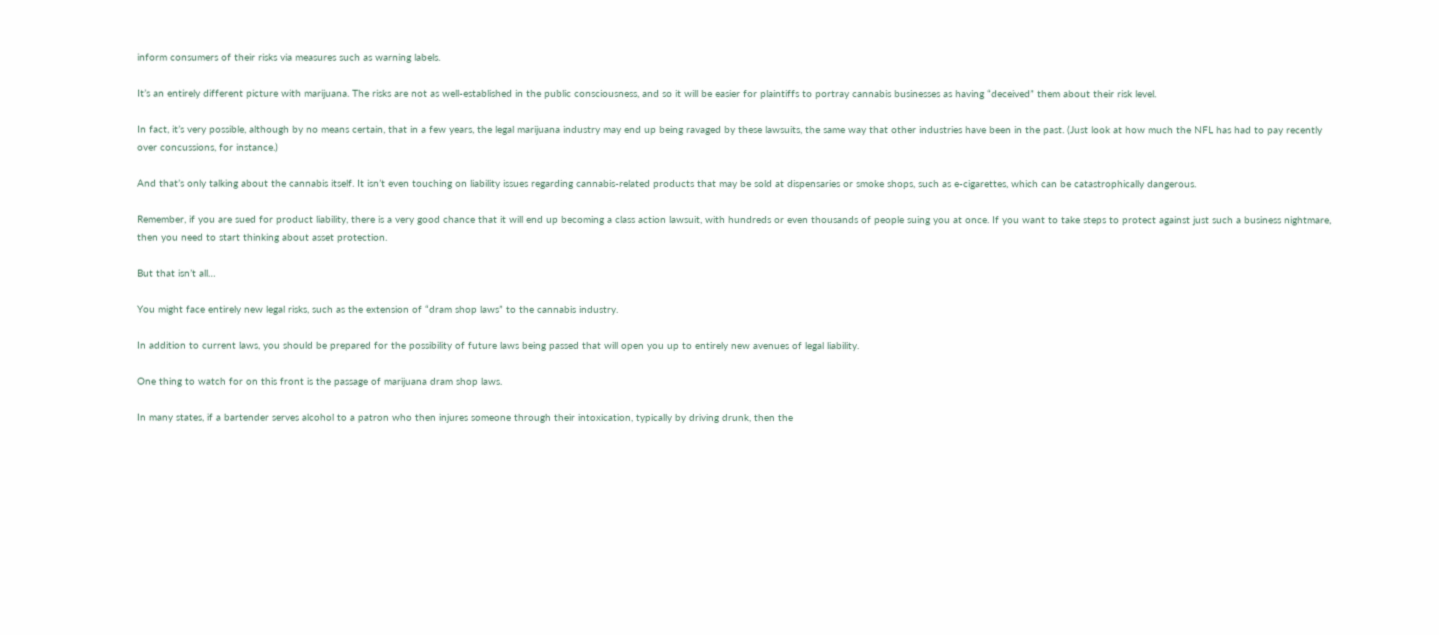inform consumers of their risks via measures such as warning labels.

It’s an entirely different picture with marijuana. The risks are not as well-established in the public consciousness, and so it will be easier for plaintiffs to portray cannabis businesses as having “deceived” them about their risk level.

In fact, it’s very possible, although by no means certain, that in a few years, the legal marijuana industry may end up being ravaged by these lawsuits, the same way that other industries have been in the past. (Just look at how much the NFL has had to pay recently over concussions, for instance.)

And that’s only talking about the cannabis itself. It isn’t even touching on liability issues regarding cannabis-related products that may be sold at dispensaries or smoke shops, such as e-cigarettes, which can be catastrophically dangerous.

Remember, if you are sued for product liability, there is a very good chance that it will end up becoming a class action lawsuit, with hundreds or even thousands of people suing you at once. If you want to take steps to protect against just such a business nightmare, then you need to start thinking about asset protection.

But that isn’t all…

You might face entirely new legal risks, such as the extension of “dram shop laws” to the cannabis industry.

In addition to current laws, you should be prepared for the possibility of future laws being passed that will open you up to entirely new avenues of legal liability.

One thing to watch for on this front is the passage of marijuana dram shop laws.

In many states, if a bartender serves alcohol to a patron who then injures someone through their intoxication, typically by driving drunk, then the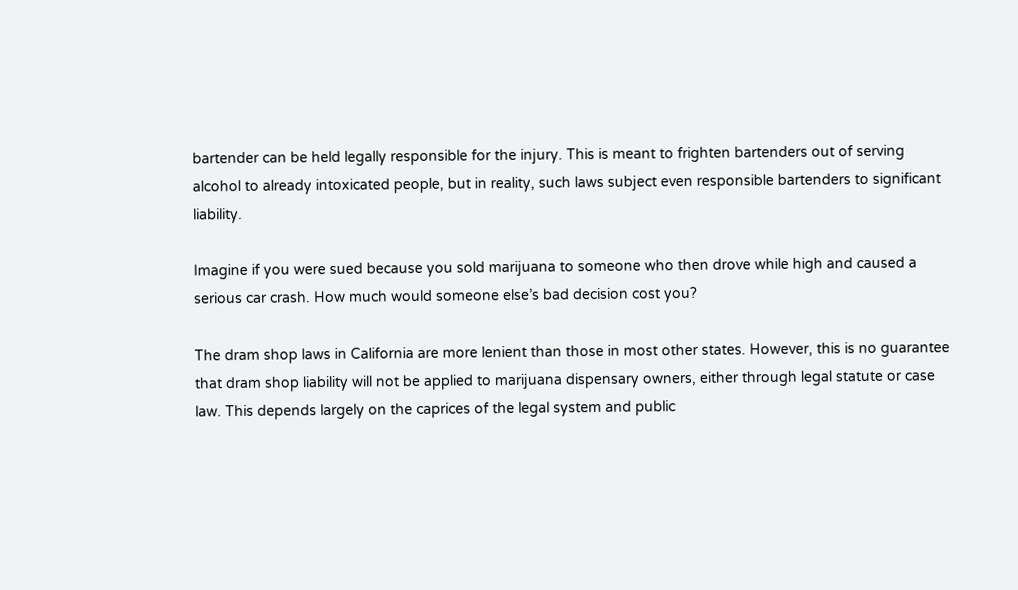bartender can be held legally responsible for the injury. This is meant to frighten bartenders out of serving alcohol to already intoxicated people, but in reality, such laws subject even responsible bartenders to significant liability.

Imagine if you were sued because you sold marijuana to someone who then drove while high and caused a serious car crash. How much would someone else’s bad decision cost you?

The dram shop laws in California are more lenient than those in most other states. However, this is no guarantee that dram shop liability will not be applied to marijuana dispensary owners, either through legal statute or case law. This depends largely on the caprices of the legal system and public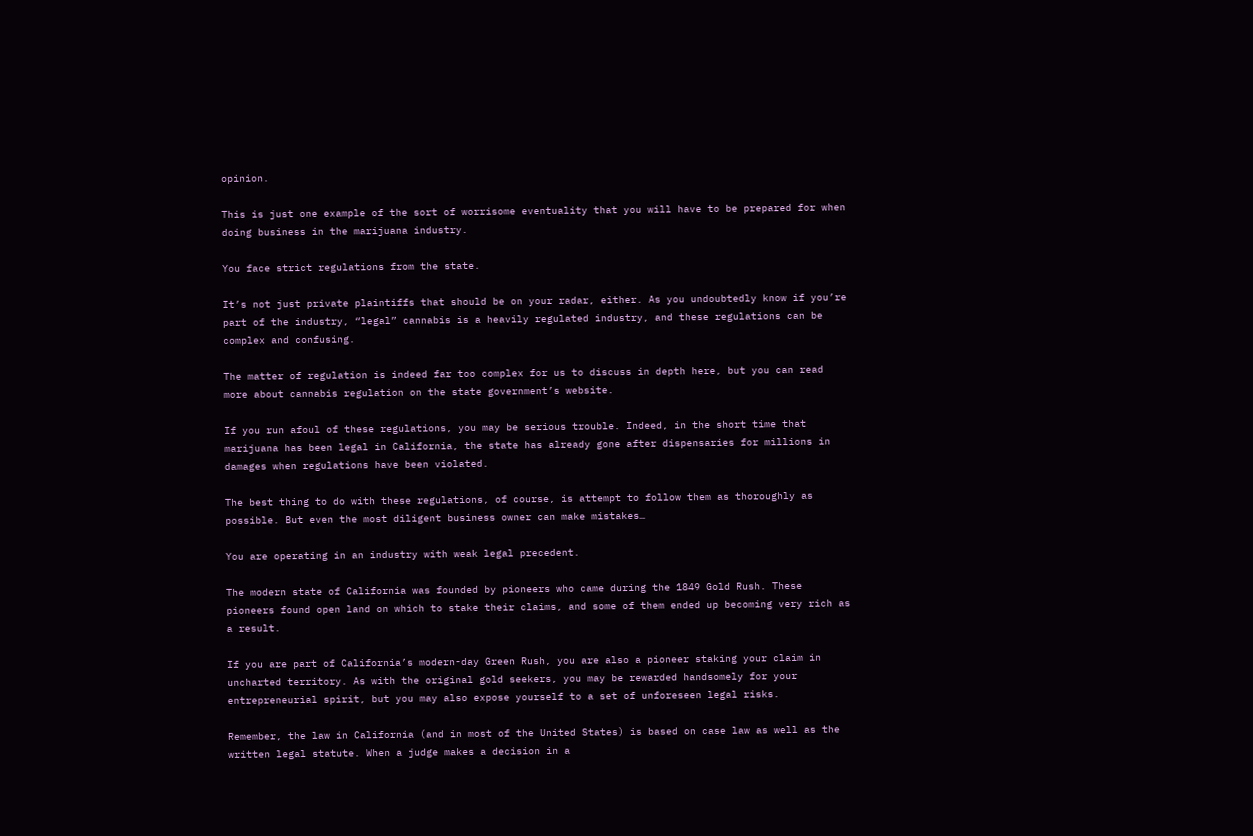opinion.

This is just one example of the sort of worrisome eventuality that you will have to be prepared for when doing business in the marijuana industry.

You face strict regulations from the state.

It’s not just private plaintiffs that should be on your radar, either. As you undoubtedly know if you’re part of the industry, “legal” cannabis is a heavily regulated industry, and these regulations can be complex and confusing.

The matter of regulation is indeed far too complex for us to discuss in depth here, but you can read more about cannabis regulation on the state government’s website.

If you run afoul of these regulations, you may be serious trouble. Indeed, in the short time that marijuana has been legal in California, the state has already gone after dispensaries for millions in damages when regulations have been violated.

The best thing to do with these regulations, of course, is attempt to follow them as thoroughly as possible. But even the most diligent business owner can make mistakes…

You are operating in an industry with weak legal precedent.

The modern state of California was founded by pioneers who came during the 1849 Gold Rush. These pioneers found open land on which to stake their claims, and some of them ended up becoming very rich as a result.

If you are part of California’s modern-day Green Rush, you are also a pioneer staking your claim in uncharted territory. As with the original gold seekers, you may be rewarded handsomely for your entrepreneurial spirit, but you may also expose yourself to a set of unforeseen legal risks.

Remember, the law in California (and in most of the United States) is based on case law as well as the written legal statute. When a judge makes a decision in a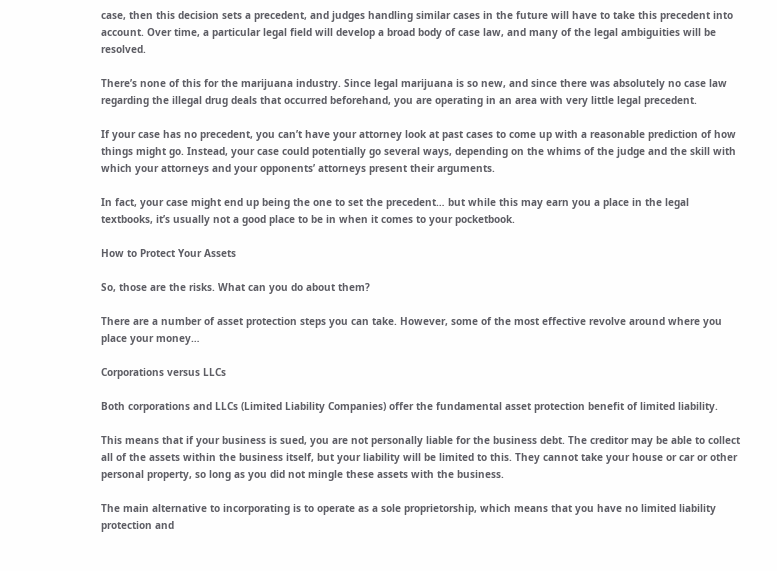case, then this decision sets a precedent, and judges handling similar cases in the future will have to take this precedent into account. Over time, a particular legal field will develop a broad body of case law, and many of the legal ambiguities will be resolved.

There’s none of this for the marijuana industry. Since legal marijuana is so new, and since there was absolutely no case law regarding the illegal drug deals that occurred beforehand, you are operating in an area with very little legal precedent.

If your case has no precedent, you can’t have your attorney look at past cases to come up with a reasonable prediction of how things might go. Instead, your case could potentially go several ways, depending on the whims of the judge and the skill with which your attorneys and your opponents’ attorneys present their arguments.

In fact, your case might end up being the one to set the precedent… but while this may earn you a place in the legal textbooks, it’s usually not a good place to be in when it comes to your pocketbook.

How to Protect Your Assets

So, those are the risks. What can you do about them?

There are a number of asset protection steps you can take. However, some of the most effective revolve around where you place your money…

Corporations versus LLCs

Both corporations and LLCs (Limited Liability Companies) offer the fundamental asset protection benefit of limited liability.

This means that if your business is sued, you are not personally liable for the business debt. The creditor may be able to collect all of the assets within the business itself, but your liability will be limited to this. They cannot take your house or car or other personal property, so long as you did not mingle these assets with the business.

The main alternative to incorporating is to operate as a sole proprietorship, which means that you have no limited liability protection and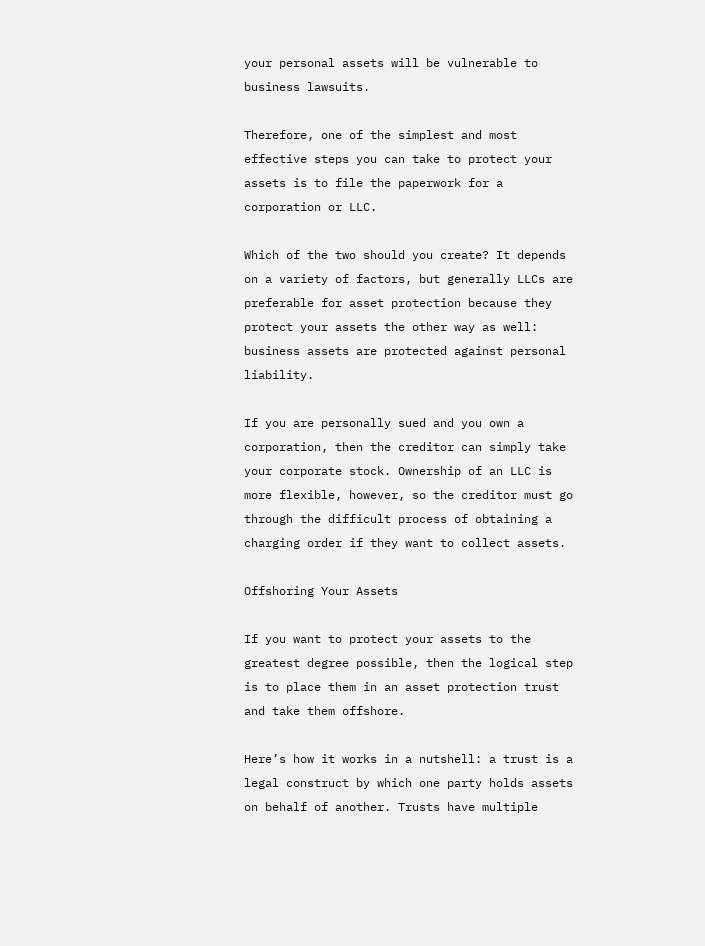your personal assets will be vulnerable to business lawsuits.

Therefore, one of the simplest and most effective steps you can take to protect your assets is to file the paperwork for a corporation or LLC.

Which of the two should you create? It depends on a variety of factors, but generally LLCs are preferable for asset protection because they protect your assets the other way as well: business assets are protected against personal liability.

If you are personally sued and you own a corporation, then the creditor can simply take your corporate stock. Ownership of an LLC is more flexible, however, so the creditor must go through the difficult process of obtaining a charging order if they want to collect assets.

Offshoring Your Assets

If you want to protect your assets to the greatest degree possible, then the logical step is to place them in an asset protection trust and take them offshore.

Here’s how it works in a nutshell: a trust is a legal construct by which one party holds assets on behalf of another. Trusts have multiple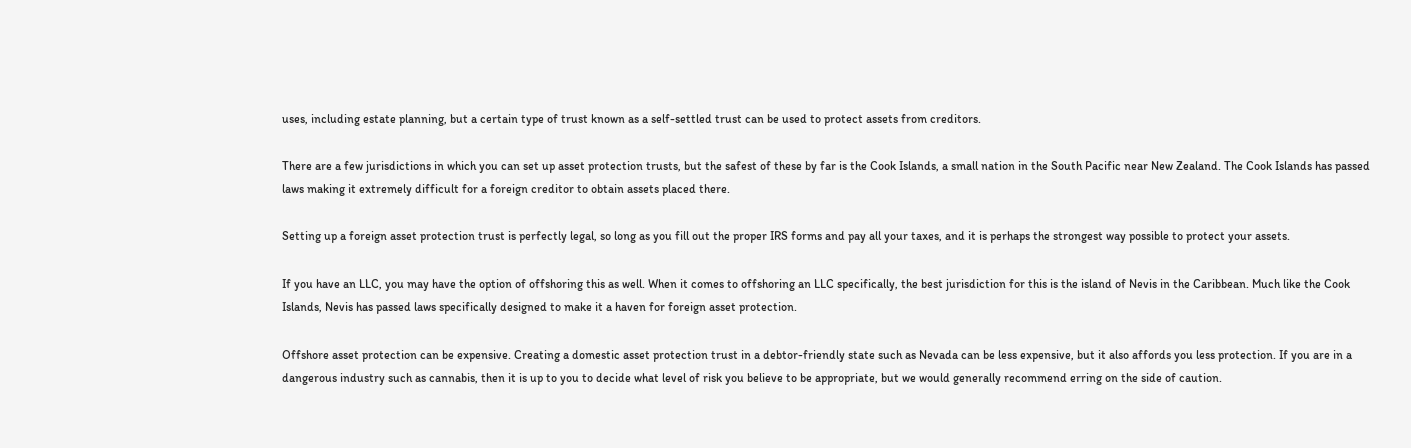uses, including estate planning, but a certain type of trust known as a self-settled trust can be used to protect assets from creditors.

There are a few jurisdictions in which you can set up asset protection trusts, but the safest of these by far is the Cook Islands, a small nation in the South Pacific near New Zealand. The Cook Islands has passed laws making it extremely difficult for a foreign creditor to obtain assets placed there.

Setting up a foreign asset protection trust is perfectly legal, so long as you fill out the proper IRS forms and pay all your taxes, and it is perhaps the strongest way possible to protect your assets.

If you have an LLC, you may have the option of offshoring this as well. When it comes to offshoring an LLC specifically, the best jurisdiction for this is the island of Nevis in the Caribbean. Much like the Cook Islands, Nevis has passed laws specifically designed to make it a haven for foreign asset protection.

Offshore asset protection can be expensive. Creating a domestic asset protection trust in a debtor-friendly state such as Nevada can be less expensive, but it also affords you less protection. If you are in a dangerous industry such as cannabis, then it is up to you to decide what level of risk you believe to be appropriate, but we would generally recommend erring on the side of caution.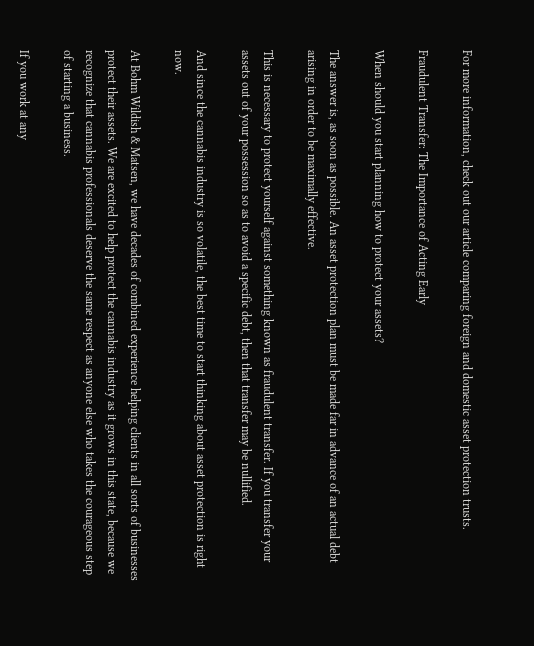For more information, check out our article comparing foreign and domestic asset protection trusts.

Fraudulent Transfer: The Importance of Acting Early

When should you start planning how to protect your assets?

The answer is, as soon as possible. An asset protection plan must be made far in advance of an actual debt arising in order to be maximally effective.

This is necessary to protect yourself against something known as fraudulent transfer. If you transfer your assets out of your possession so as to avoid a specific debt, then that transfer may be nullified.

And since the cannabis industry is so volatile, the best time to start thinking about asset protection is right now.

At Bohm Wildish & Matsen, we have decades of combined experience helping clients in all sorts of businesses protect their assets. We are excited to help protect the cannabis industry as it grows in this state, because we recognize that cannabis professionals deserve the same respect as anyone else who takes the courageous step of starting a business.

If you work at any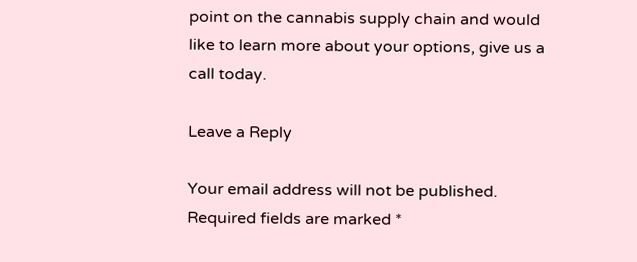point on the cannabis supply chain and would like to learn more about your options, give us a call today.

Leave a Reply

Your email address will not be published. Required fields are marked *